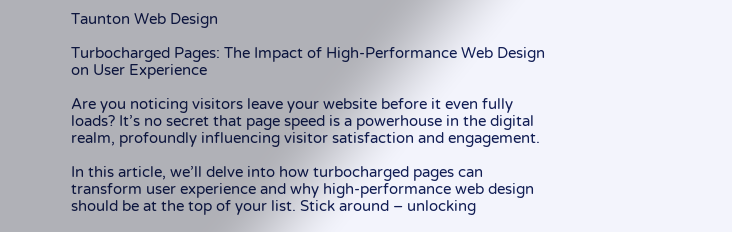Taunton Web Design

Turbocharged Pages: The Impact of High-Performance Web Design on User Experience

Are you noticing visitors leave your website before it even fully loads? It’s no secret that page speed is a powerhouse in the digital realm, profoundly influencing visitor satisfaction and engagement.

In this article, we’ll delve into how turbocharged pages can transform user experience and why high-performance web design should be at the top of your list. Stick around – unlocking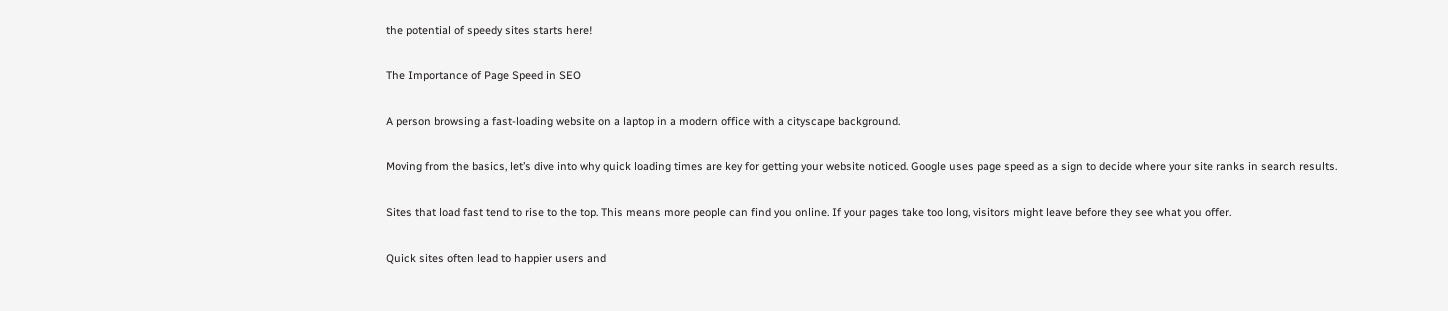the potential of speedy sites starts here!

The Importance of Page Speed in SEO

A person browsing a fast-loading website on a laptop in a modern office with a cityscape background.

Moving from the basics, let’s dive into why quick loading times are key for getting your website noticed. Google uses page speed as a sign to decide where your site ranks in search results.

Sites that load fast tend to rise to the top. This means more people can find you online. If your pages take too long, visitors might leave before they see what you offer.

Quick sites often lead to happier users and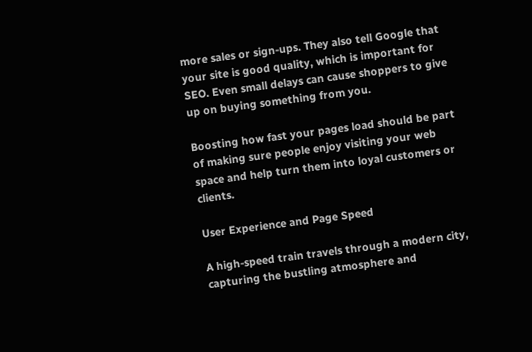more sales or sign-ups. They also tell Google that your site is good quality, which is important for SEO. Even small delays can cause shoppers to give up on buying something from you.

Boosting how fast your pages load should be part of making sure people enjoy visiting your web space and help turn them into loyal customers or clients.

User Experience and Page Speed

A high-speed train travels through a modern city, capturing the bustling atmosphere and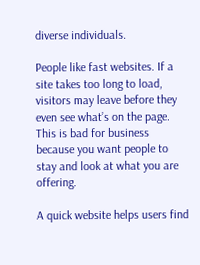diverse individuals.

People like fast websites. If a site takes too long to load, visitors may leave before they even see what’s on the page. This is bad for business because you want people to stay and look at what you are offering.

A quick website helps users find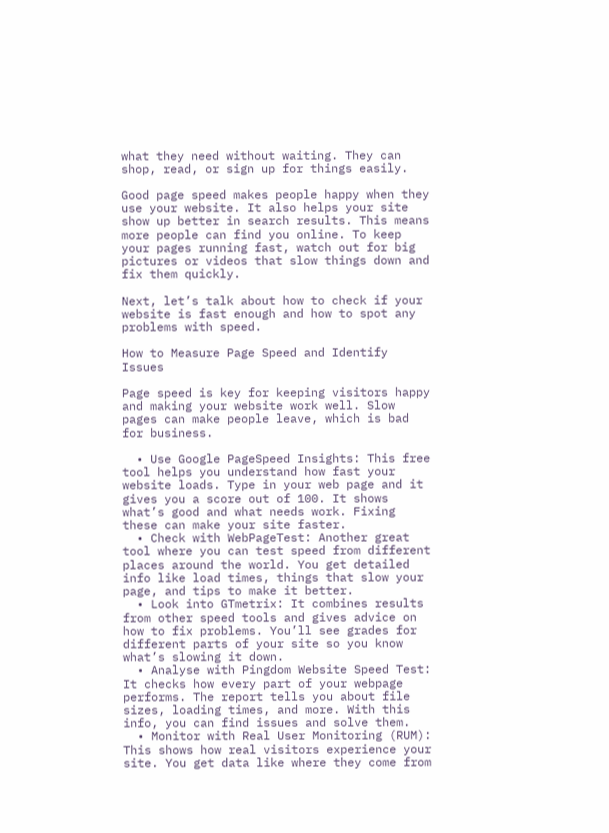what they need without waiting. They can shop, read, or sign up for things easily.

Good page speed makes people happy when they use your website. It also helps your site show up better in search results. This means more people can find you online. To keep your pages running fast, watch out for big pictures or videos that slow things down and fix them quickly.

Next, let’s talk about how to check if your website is fast enough and how to spot any problems with speed.

How to Measure Page Speed and Identify Issues

Page speed is key for keeping visitors happy and making your website work well. Slow pages can make people leave, which is bad for business.

  • Use Google PageSpeed Insights: This free tool helps you understand how fast your website loads. Type in your web page and it gives you a score out of 100. It shows what’s good and what needs work. Fixing these can make your site faster.
  • Check with WebPageTest: Another great tool where you can test speed from different places around the world. You get detailed info like load times, things that slow your page, and tips to make it better.
  • Look into GTmetrix: It combines results from other speed tools and gives advice on how to fix problems. You’ll see grades for different parts of your site so you know what’s slowing it down.
  • Analyse with Pingdom Website Speed Test: It checks how every part of your webpage performs. The report tells you about file sizes, loading times, and more. With this info, you can find issues and solve them.
  • Monitor with Real User Monitoring (RUM): This shows how real visitors experience your site. You get data like where they come from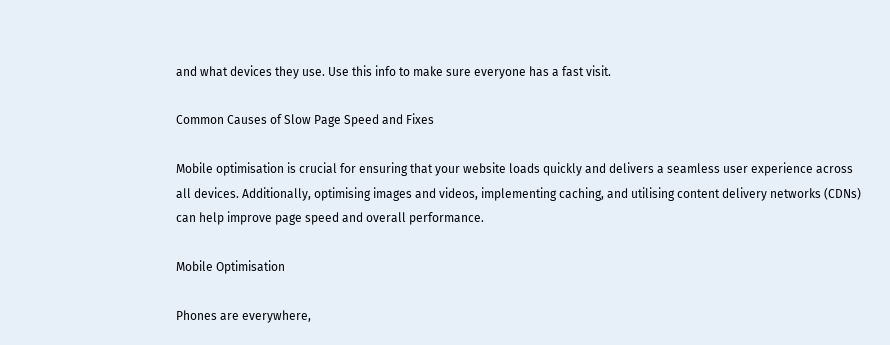and what devices they use. Use this info to make sure everyone has a fast visit.

Common Causes of Slow Page Speed and Fixes

Mobile optimisation is crucial for ensuring that your website loads quickly and delivers a seamless user experience across all devices. Additionally, optimising images and videos, implementing caching, and utilising content delivery networks (CDNs) can help improve page speed and overall performance.

Mobile Optimisation

Phones are everywhere,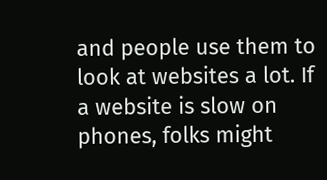and people use them to look at websites a lot. If a website is slow on phones, folks might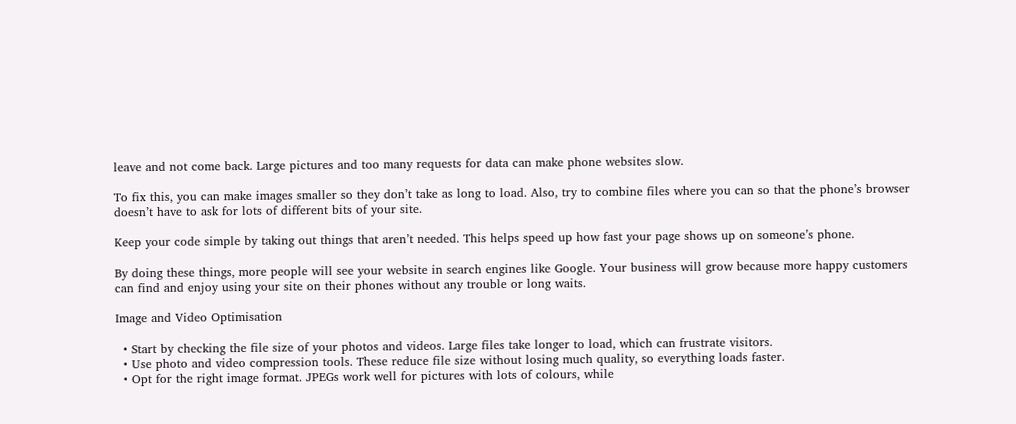leave and not come back. Large pictures and too many requests for data can make phone websites slow.

To fix this, you can make images smaller so they don’t take as long to load. Also, try to combine files where you can so that the phone’s browser doesn’t have to ask for lots of different bits of your site.

Keep your code simple by taking out things that aren’t needed. This helps speed up how fast your page shows up on someone’s phone.

By doing these things, more people will see your website in search engines like Google. Your business will grow because more happy customers can find and enjoy using your site on their phones without any trouble or long waits.

Image and Video Optimisation

  • Start by checking the file size of your photos and videos. Large files take longer to load, which can frustrate visitors.
  • Use photo and video compression tools. These reduce file size without losing much quality, so everything loads faster.
  • Opt for the right image format. JPEGs work well for pictures with lots of colours, while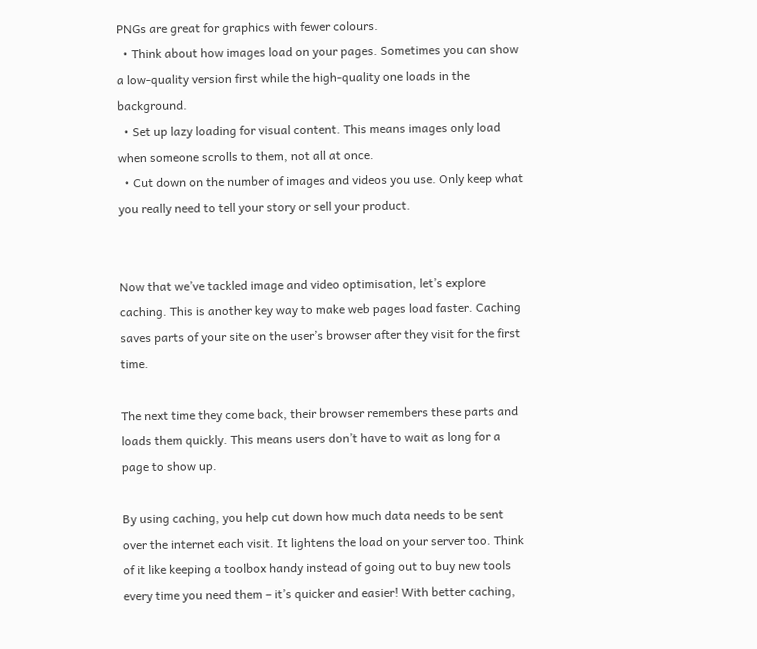PNGs are great for graphics with fewer colours.
  • Think about how images load on your pages. Sometimes you can show a low-quality version first while the high-quality one loads in the background.
  • Set up lazy loading for visual content. This means images only load when someone scrolls to them, not all at once.
  • Cut down on the number of images and videos you use. Only keep what you really need to tell your story or sell your product.


Now that we’ve tackled image and video optimisation, let’s explore caching. This is another key way to make web pages load faster. Caching saves parts of your site on the user’s browser after they visit for the first time.

The next time they come back, their browser remembers these parts and loads them quickly. This means users don’t have to wait as long for a page to show up.

By using caching, you help cut down how much data needs to be sent over the internet each visit. It lightens the load on your server too. Think of it like keeping a toolbox handy instead of going out to buy new tools every time you need them – it’s quicker and easier! With better caching,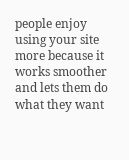people enjoy using your site more because it works smoother and lets them do what they want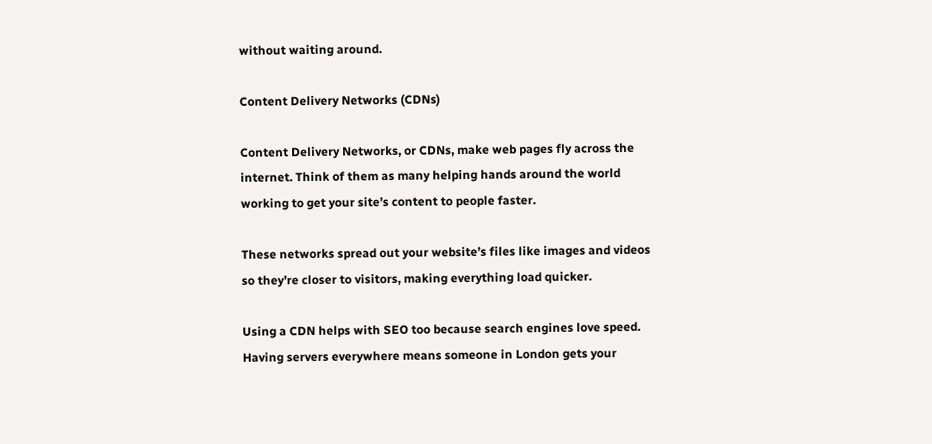without waiting around.

Content Delivery Networks (CDNs)

Content Delivery Networks, or CDNs, make web pages fly across the internet. Think of them as many helping hands around the world working to get your site’s content to people faster.

These networks spread out your website’s files like images and videos so they’re closer to visitors, making everything load quicker.

Using a CDN helps with SEO too because search engines love speed. Having servers everywhere means someone in London gets your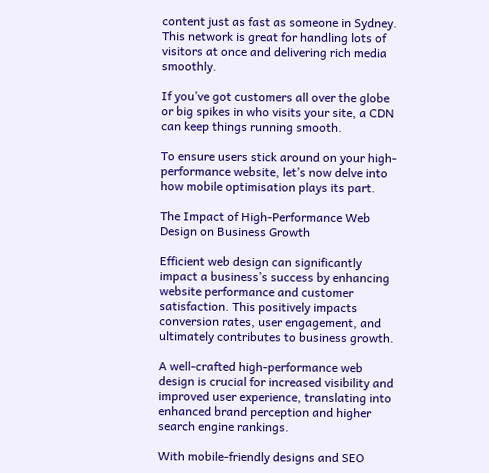content just as fast as someone in Sydney. This network is great for handling lots of visitors at once and delivering rich media smoothly.

If you’ve got customers all over the globe or big spikes in who visits your site, a CDN can keep things running smooth.

To ensure users stick around on your high-performance website, let’s now delve into how mobile optimisation plays its part.

The Impact of High-Performance Web Design on Business Growth

Efficient web design can significantly impact a business’s success by enhancing website performance and customer satisfaction. This positively impacts conversion rates, user engagement, and ultimately contributes to business growth.

A well-crafted high-performance web design is crucial for increased visibility and improved user experience, translating into enhanced brand perception and higher search engine rankings.

With mobile-friendly designs and SEO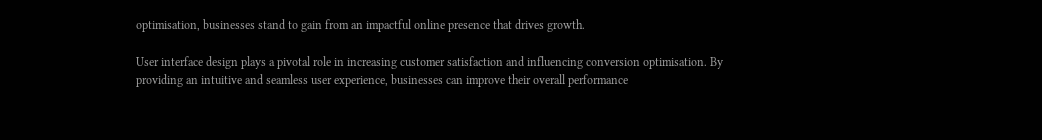optimisation, businesses stand to gain from an impactful online presence that drives growth.

User interface design plays a pivotal role in increasing customer satisfaction and influencing conversion optimisation. By providing an intuitive and seamless user experience, businesses can improve their overall performance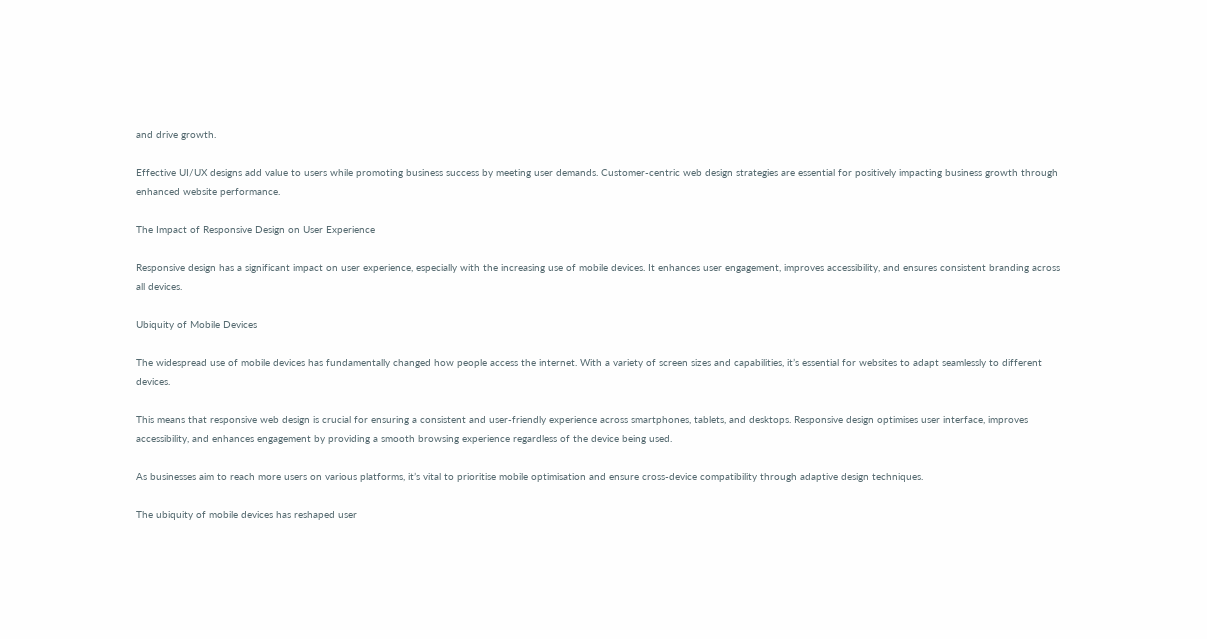and drive growth.

Effective UI/UX designs add value to users while promoting business success by meeting user demands. Customer-centric web design strategies are essential for positively impacting business growth through enhanced website performance.

The Impact of Responsive Design on User Experience

Responsive design has a significant impact on user experience, especially with the increasing use of mobile devices. It enhances user engagement, improves accessibility, and ensures consistent branding across all devices.

Ubiquity of Mobile Devices

The widespread use of mobile devices has fundamentally changed how people access the internet. With a variety of screen sizes and capabilities, it’s essential for websites to adapt seamlessly to different devices.

This means that responsive web design is crucial for ensuring a consistent and user-friendly experience across smartphones, tablets, and desktops. Responsive design optimises user interface, improves accessibility, and enhances engagement by providing a smooth browsing experience regardless of the device being used.

As businesses aim to reach more users on various platforms, it’s vital to prioritise mobile optimisation and ensure cross-device compatibility through adaptive design techniques.

The ubiquity of mobile devices has reshaped user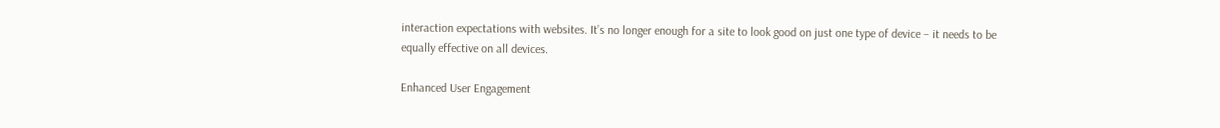interaction expectations with websites. It’s no longer enough for a site to look good on just one type of device – it needs to be equally effective on all devices.

Enhanced User Engagement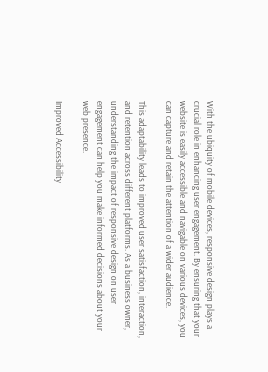With the ubiquity of mobile devices, responsive design plays a crucial role in enhancing user engagement. By ensuring that your website is easily accessible and navigable on various devices, you can capture and retain the attention of a wider audience.

This adaptability leads to improved user satisfaction, interaction, and retention across different platforms. As a business owner, understanding the impact of responsive design on user engagement can help you make informed decisions about your web presence.

Improved Accessibility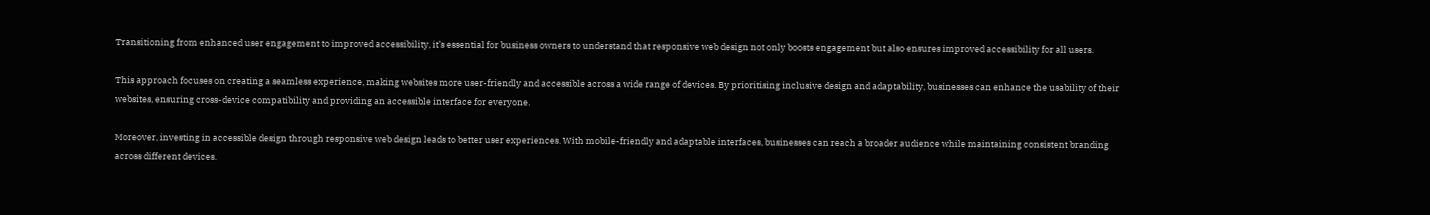Transitioning from enhanced user engagement to improved accessibility, it’s essential for business owners to understand that responsive web design not only boosts engagement but also ensures improved accessibility for all users.

This approach focuses on creating a seamless experience, making websites more user-friendly and accessible across a wide range of devices. By prioritising inclusive design and adaptability, businesses can enhance the usability of their websites, ensuring cross-device compatibility and providing an accessible interface for everyone.

Moreover, investing in accessible design through responsive web design leads to better user experiences. With mobile-friendly and adaptable interfaces, businesses can reach a broader audience while maintaining consistent branding across different devices.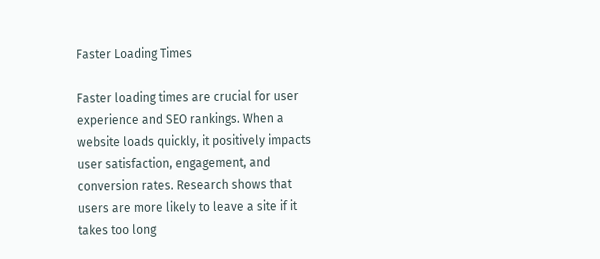Faster Loading Times

Faster loading times are crucial for user experience and SEO rankings. When a website loads quickly, it positively impacts user satisfaction, engagement, and conversion rates. Research shows that users are more likely to leave a site if it takes too long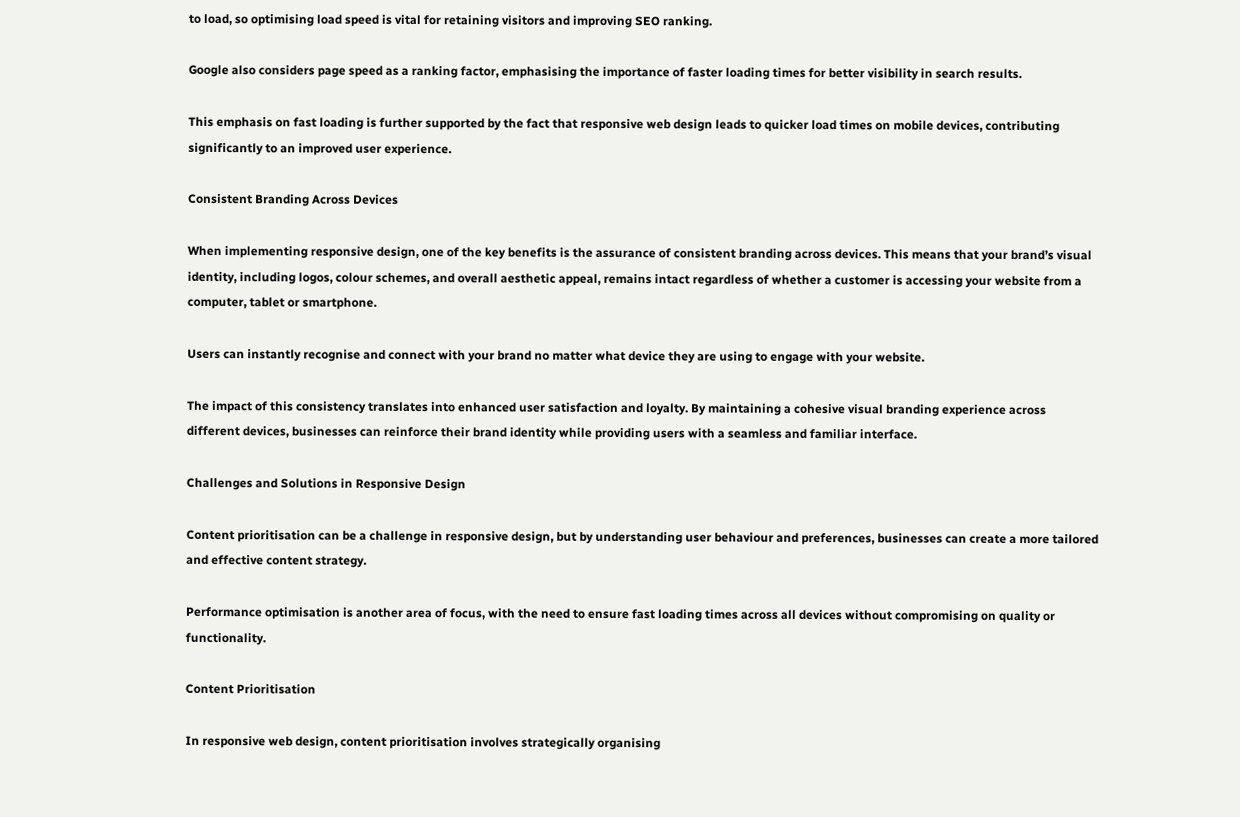to load, so optimising load speed is vital for retaining visitors and improving SEO ranking.

Google also considers page speed as a ranking factor, emphasising the importance of faster loading times for better visibility in search results.

This emphasis on fast loading is further supported by the fact that responsive web design leads to quicker load times on mobile devices, contributing significantly to an improved user experience.

Consistent Branding Across Devices

When implementing responsive design, one of the key benefits is the assurance of consistent branding across devices. This means that your brand’s visual identity, including logos, colour schemes, and overall aesthetic appeal, remains intact regardless of whether a customer is accessing your website from a computer, tablet or smartphone.

Users can instantly recognise and connect with your brand no matter what device they are using to engage with your website.

The impact of this consistency translates into enhanced user satisfaction and loyalty. By maintaining a cohesive visual branding experience across different devices, businesses can reinforce their brand identity while providing users with a seamless and familiar interface.

Challenges and Solutions in Responsive Design

Content prioritisation can be a challenge in responsive design, but by understanding user behaviour and preferences, businesses can create a more tailored and effective content strategy.

Performance optimisation is another area of focus, with the need to ensure fast loading times across all devices without compromising on quality or functionality.

Content Prioritisation

In responsive web design, content prioritisation involves strategically organising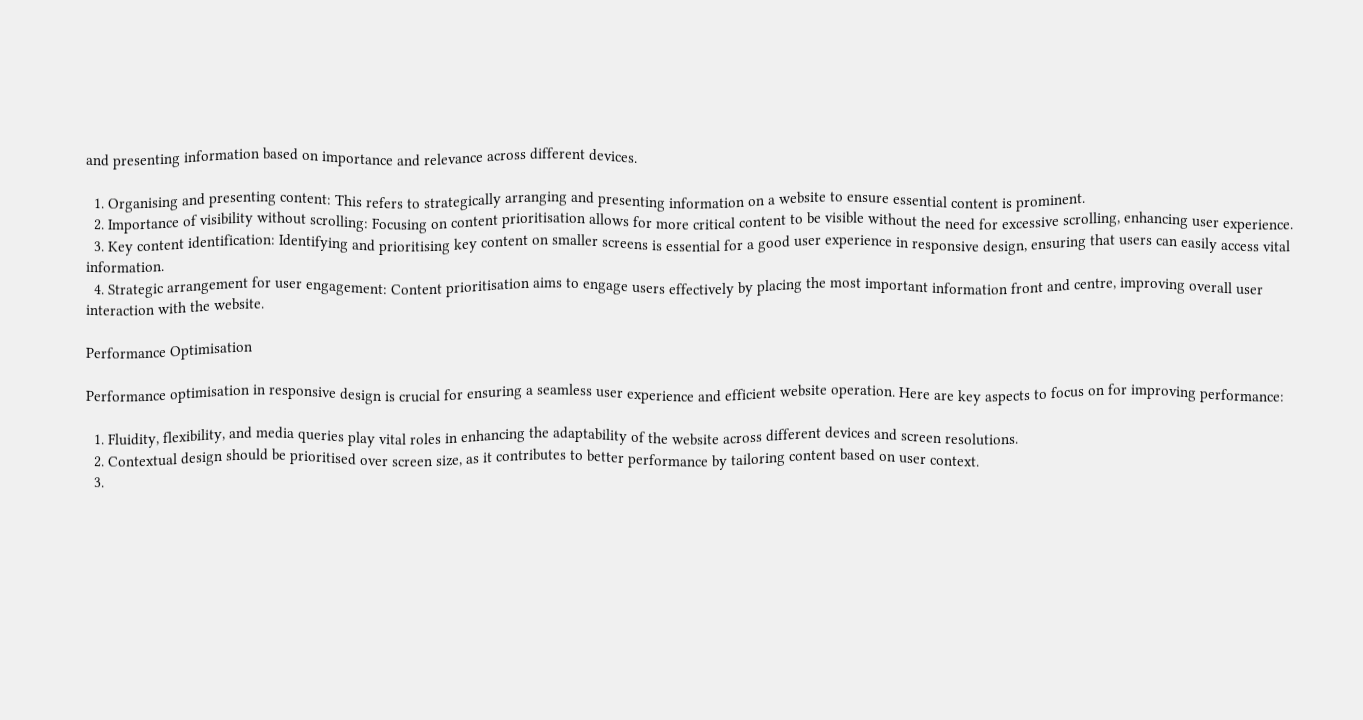and presenting information based on importance and relevance across different devices.

  1. Organising and presenting content: This refers to strategically arranging and presenting information on a website to ensure essential content is prominent.
  2. Importance of visibility without scrolling: Focusing on content prioritisation allows for more critical content to be visible without the need for excessive scrolling, enhancing user experience.
  3. Key content identification: Identifying and prioritising key content on smaller screens is essential for a good user experience in responsive design, ensuring that users can easily access vital information.
  4. Strategic arrangement for user engagement: Content prioritisation aims to engage users effectively by placing the most important information front and centre, improving overall user interaction with the website.

Performance Optimisation

Performance optimisation in responsive design is crucial for ensuring a seamless user experience and efficient website operation. Here are key aspects to focus on for improving performance:

  1. Fluidity, flexibility, and media queries play vital roles in enhancing the adaptability of the website across different devices and screen resolutions.
  2. Contextual design should be prioritised over screen size, as it contributes to better performance by tailoring content based on user context.
  3.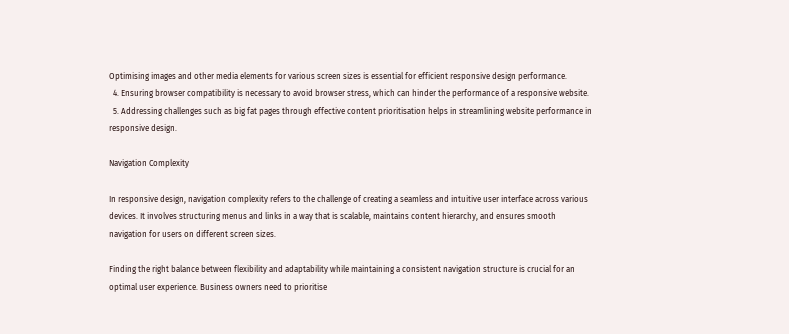Optimising images and other media elements for various screen sizes is essential for efficient responsive design performance.
  4. Ensuring browser compatibility is necessary to avoid browser stress, which can hinder the performance of a responsive website.
  5. Addressing challenges such as big fat pages through effective content prioritisation helps in streamlining website performance in responsive design.

Navigation Complexity

In responsive design, navigation complexity refers to the challenge of creating a seamless and intuitive user interface across various devices. It involves structuring menus and links in a way that is scalable, maintains content hierarchy, and ensures smooth navigation for users on different screen sizes.

Finding the right balance between flexibility and adaptability while maintaining a consistent navigation structure is crucial for an optimal user experience. Business owners need to prioritise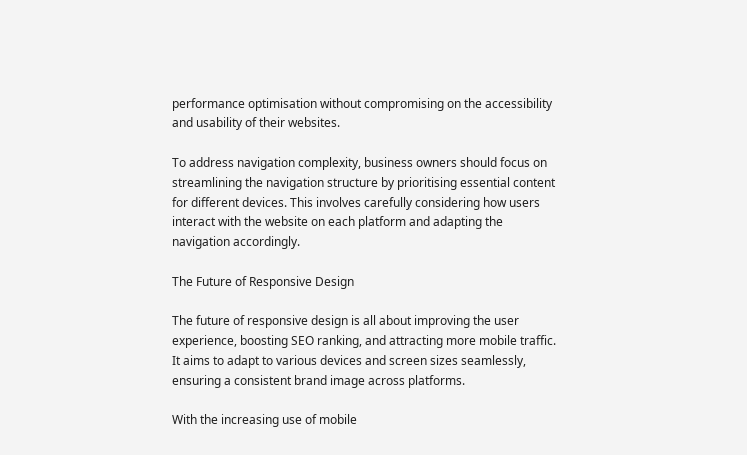performance optimisation without compromising on the accessibility and usability of their websites.

To address navigation complexity, business owners should focus on streamlining the navigation structure by prioritising essential content for different devices. This involves carefully considering how users interact with the website on each platform and adapting the navigation accordingly.

The Future of Responsive Design

The future of responsive design is all about improving the user experience, boosting SEO ranking, and attracting more mobile traffic. It aims to adapt to various devices and screen sizes seamlessly, ensuring a consistent brand image across platforms.

With the increasing use of mobile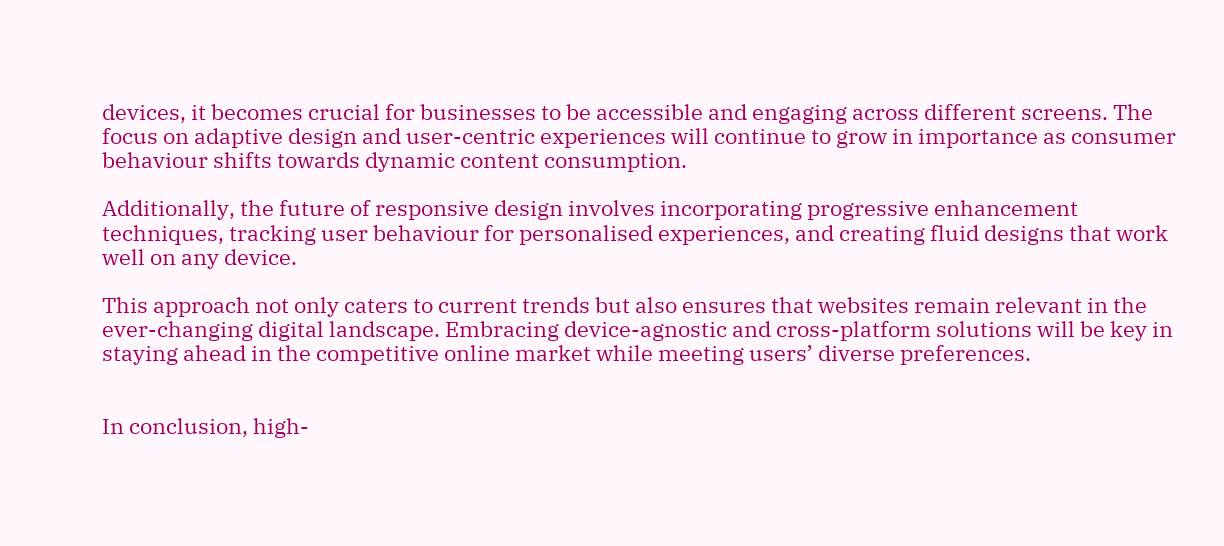devices, it becomes crucial for businesses to be accessible and engaging across different screens. The focus on adaptive design and user-centric experiences will continue to grow in importance as consumer behaviour shifts towards dynamic content consumption.

Additionally, the future of responsive design involves incorporating progressive enhancement techniques, tracking user behaviour for personalised experiences, and creating fluid designs that work well on any device.

This approach not only caters to current trends but also ensures that websites remain relevant in the ever-changing digital landscape. Embracing device-agnostic and cross-platform solutions will be key in staying ahead in the competitive online market while meeting users’ diverse preferences.


In conclusion, high-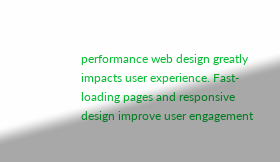performance web design greatly impacts user experience. Fast-loading pages and responsive design improve user engagement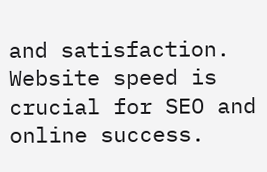and satisfaction. Website speed is crucial for SEO and online success.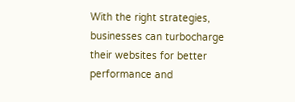With the right strategies, businesses can turbocharge their websites for better performance and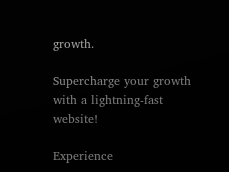growth.

Supercharge your growth with a lightning-fast website!

Experience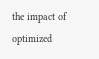the impact of optimized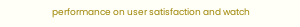performance on user satisfaction and watch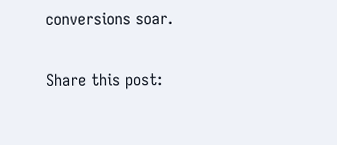conversions soar.

Share this post: